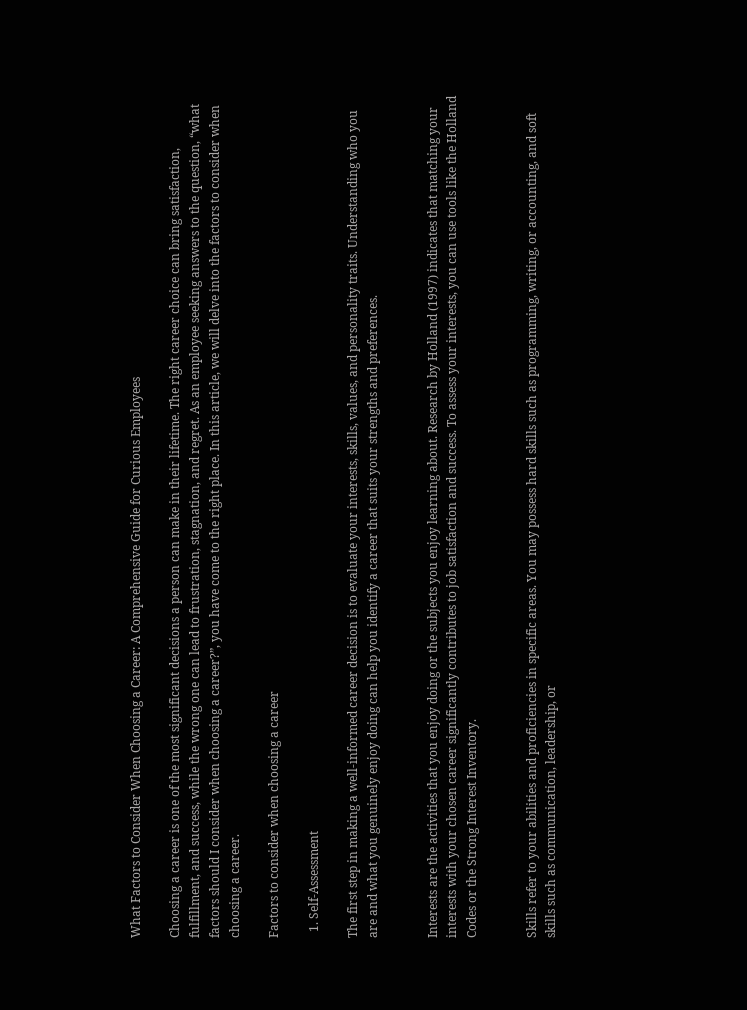What Factors to Consider When Choosing a Career: A Comprehensive Guide for Curious Employees

Choosing a career is one of the most significant decisions a person can make in their lifetime. The right career choice can bring satisfaction, fulfillment, and success, while the wrong one can lead to frustration, stagnation, and regret. As an employee seeking answers to the question, “what factors should I consider when choosing a career?”, you have come to the right place. In this article, we will delve into the factors to consider when choosing a career.

Factors to consider when choosing a career

  1. Self-Assessment

The first step in making a well-informed career decision is to evaluate your interests, skills, values, and personality traits. Understanding who you are and what you genuinely enjoy doing can help you identify a career that suits your strengths and preferences.


Interests are the activities that you enjoy doing or the subjects you enjoy learning about. Research by Holland (1997) indicates that matching your interests with your chosen career significantly contributes to job satisfaction and success. To assess your interests, you can use tools like the Holland Codes or the Strong Interest Inventory.


Skills refer to your abilities and proficiencies in specific areas. You may possess hard skills such as programming, writing, or accounting, and soft skills such as communication, leadership, or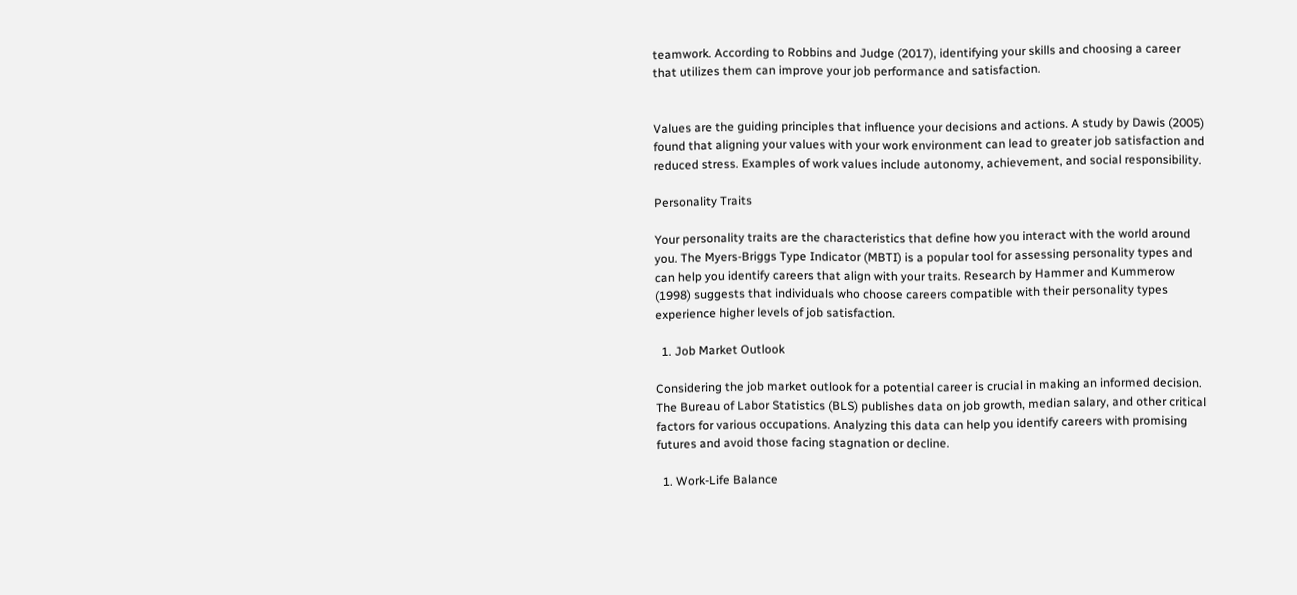teamwork. According to Robbins and Judge (2017), identifying your skills and choosing a career that utilizes them can improve your job performance and satisfaction.


Values are the guiding principles that influence your decisions and actions. A study by Dawis (2005) found that aligning your values with your work environment can lead to greater job satisfaction and reduced stress. Examples of work values include autonomy, achievement, and social responsibility.

Personality Traits

Your personality traits are the characteristics that define how you interact with the world around you. The Myers-Briggs Type Indicator (MBTI) is a popular tool for assessing personality types and can help you identify careers that align with your traits. Research by Hammer and Kummerow (1998) suggests that individuals who choose careers compatible with their personality types experience higher levels of job satisfaction.

  1. Job Market Outlook

Considering the job market outlook for a potential career is crucial in making an informed decision. The Bureau of Labor Statistics (BLS) publishes data on job growth, median salary, and other critical factors for various occupations. Analyzing this data can help you identify careers with promising futures and avoid those facing stagnation or decline.

  1. Work-Life Balance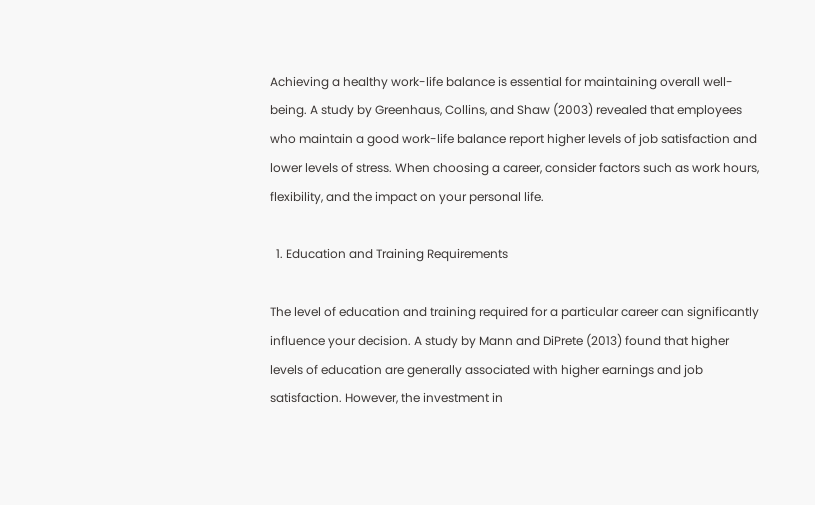Achieving a healthy work-life balance is essential for maintaining overall well-being. A study by Greenhaus, Collins, and Shaw (2003) revealed that employees who maintain a good work-life balance report higher levels of job satisfaction and lower levels of stress. When choosing a career, consider factors such as work hours, flexibility, and the impact on your personal life.

  1. Education and Training Requirements

The level of education and training required for a particular career can significantly influence your decision. A study by Mann and DiPrete (2013) found that higher levels of education are generally associated with higher earnings and job satisfaction. However, the investment in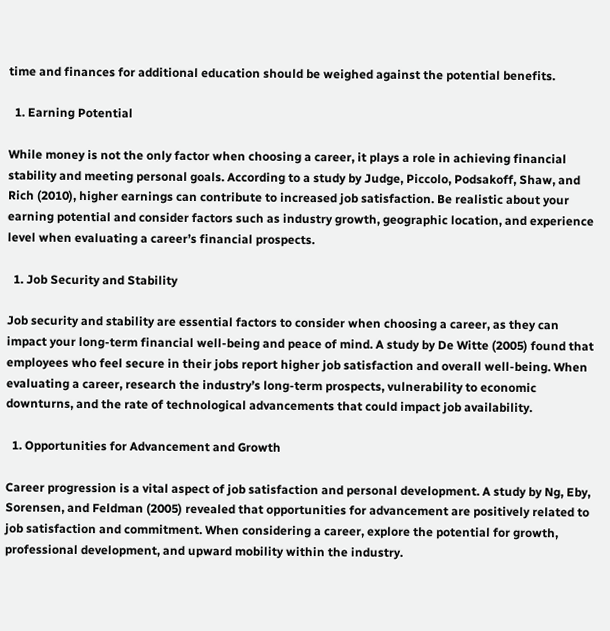time and finances for additional education should be weighed against the potential benefits.

  1. Earning Potential

While money is not the only factor when choosing a career, it plays a role in achieving financial stability and meeting personal goals. According to a study by Judge, Piccolo, Podsakoff, Shaw, and Rich (2010), higher earnings can contribute to increased job satisfaction. Be realistic about your earning potential and consider factors such as industry growth, geographic location, and experience level when evaluating a career’s financial prospects.

  1. Job Security and Stability

Job security and stability are essential factors to consider when choosing a career, as they can impact your long-term financial well-being and peace of mind. A study by De Witte (2005) found that employees who feel secure in their jobs report higher job satisfaction and overall well-being. When evaluating a career, research the industry’s long-term prospects, vulnerability to economic downturns, and the rate of technological advancements that could impact job availability.

  1. Opportunities for Advancement and Growth

Career progression is a vital aspect of job satisfaction and personal development. A study by Ng, Eby, Sorensen, and Feldman (2005) revealed that opportunities for advancement are positively related to job satisfaction and commitment. When considering a career, explore the potential for growth, professional development, and upward mobility within the industry.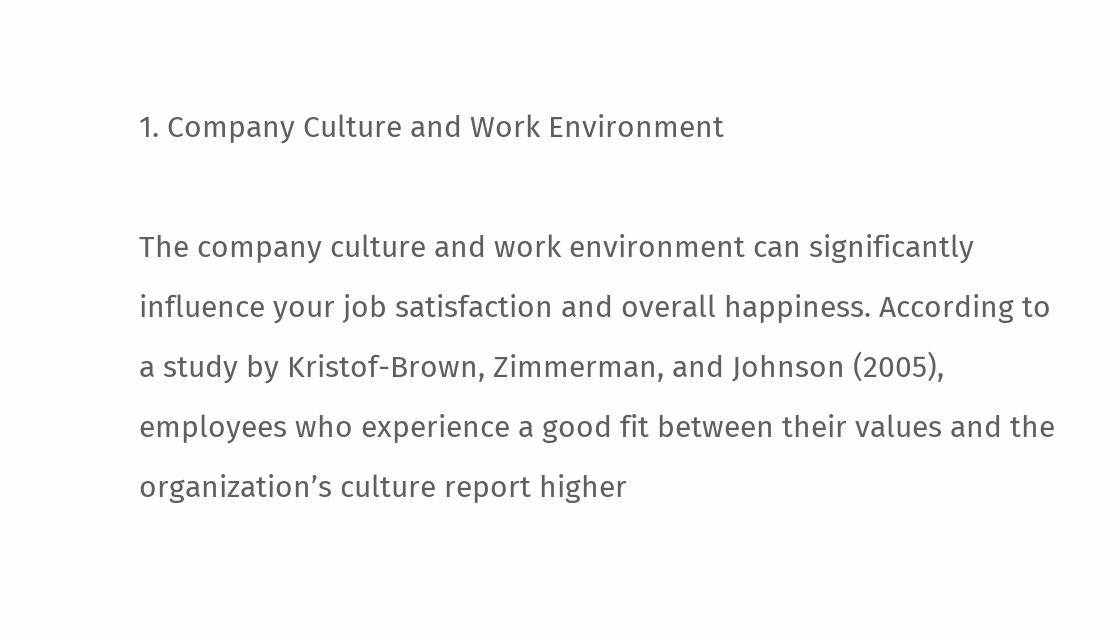1. Company Culture and Work Environment

The company culture and work environment can significantly influence your job satisfaction and overall happiness. According to a study by Kristof-Brown, Zimmerman, and Johnson (2005), employees who experience a good fit between their values and the organization’s culture report higher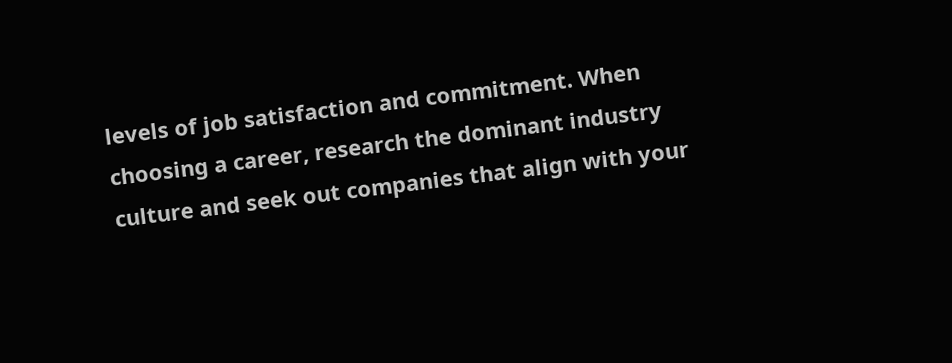levels of job satisfaction and commitment. When choosing a career, research the dominant industry culture and seek out companies that align with your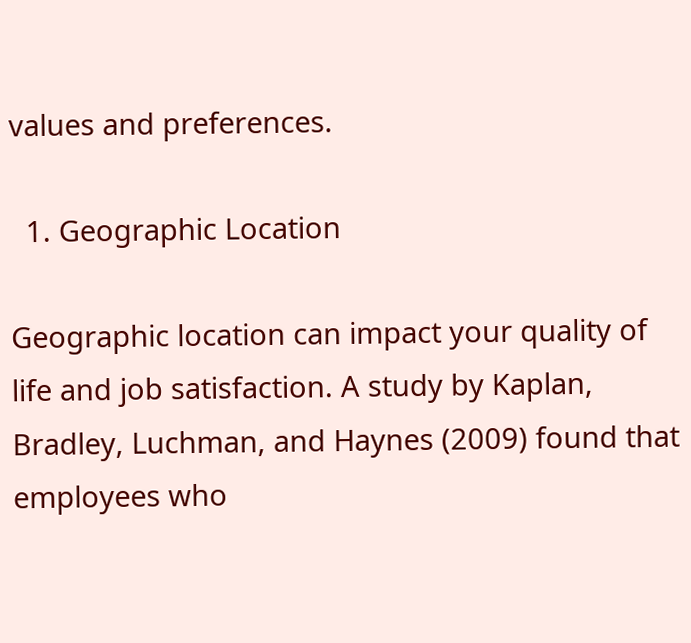values and preferences.

  1. Geographic Location

Geographic location can impact your quality of life and job satisfaction. A study by Kaplan, Bradley, Luchman, and Haynes (2009) found that employees who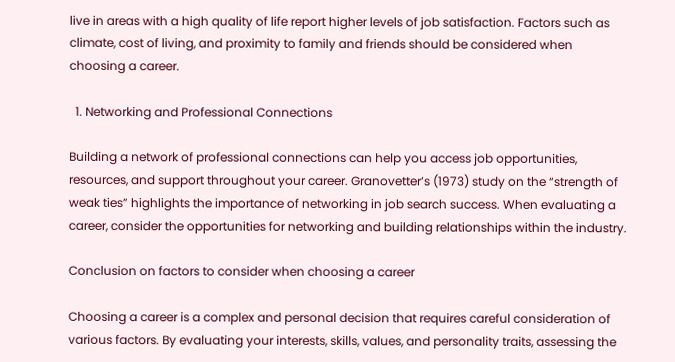live in areas with a high quality of life report higher levels of job satisfaction. Factors such as climate, cost of living, and proximity to family and friends should be considered when choosing a career.

  1. Networking and Professional Connections

Building a network of professional connections can help you access job opportunities, resources, and support throughout your career. Granovetter’s (1973) study on the “strength of weak ties” highlights the importance of networking in job search success. When evaluating a career, consider the opportunities for networking and building relationships within the industry.

Conclusion on factors to consider when choosing a career

Choosing a career is a complex and personal decision that requires careful consideration of various factors. By evaluating your interests, skills, values, and personality traits, assessing the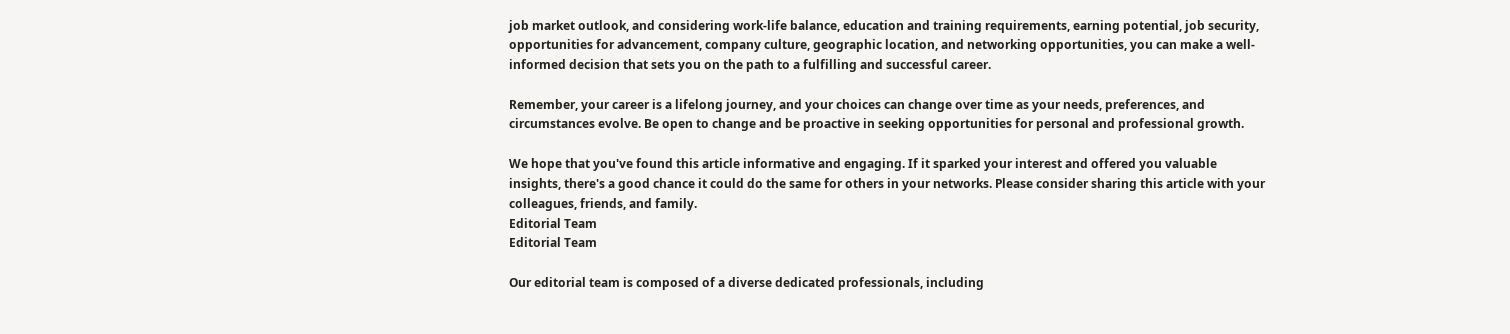job market outlook, and considering work-life balance, education and training requirements, earning potential, job security, opportunities for advancement, company culture, geographic location, and networking opportunities, you can make a well-informed decision that sets you on the path to a fulfilling and successful career.

Remember, your career is a lifelong journey, and your choices can change over time as your needs, preferences, and circumstances evolve. Be open to change and be proactive in seeking opportunities for personal and professional growth.

We hope that you've found this article informative and engaging. If it sparked your interest and offered you valuable insights, there's a good chance it could do the same for others in your networks. Please consider sharing this article with your colleagues, friends, and family.
Editorial Team
Editorial Team

Our editorial team is composed of a diverse dedicated professionals, including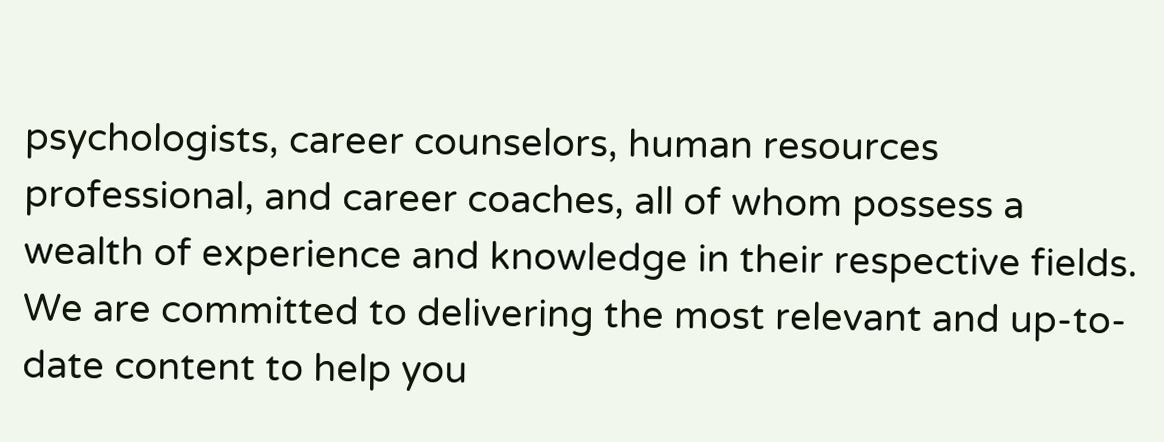psychologists, career counselors, human resources professional, and career coaches, all of whom possess a wealth of experience and knowledge in their respective fields. We are committed to delivering the most relevant and up-to-date content to help you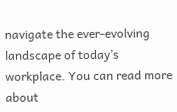navigate the ever-evolving landscape of today’s workplace. You can read more about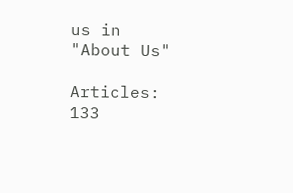us in "About Us"

Articles: 133